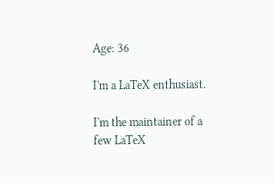Age: 36

I'm a LaTeX enthusiast.

I'm the maintainer of a few LaTeX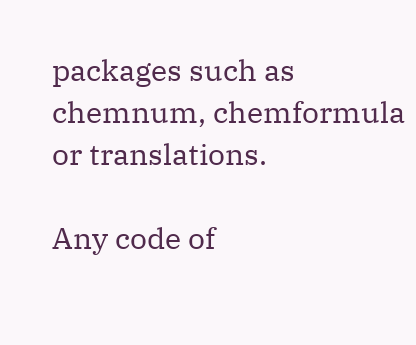packages such as chemnum, chemformula or translations.

Any code of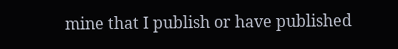mine that I publish or have published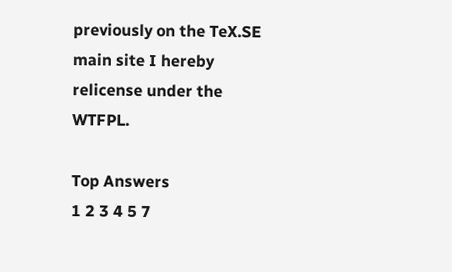previously on the TeX.SE main site I hereby relicense under the WTFPL.

Top Answers
1 2 3 4 5 7